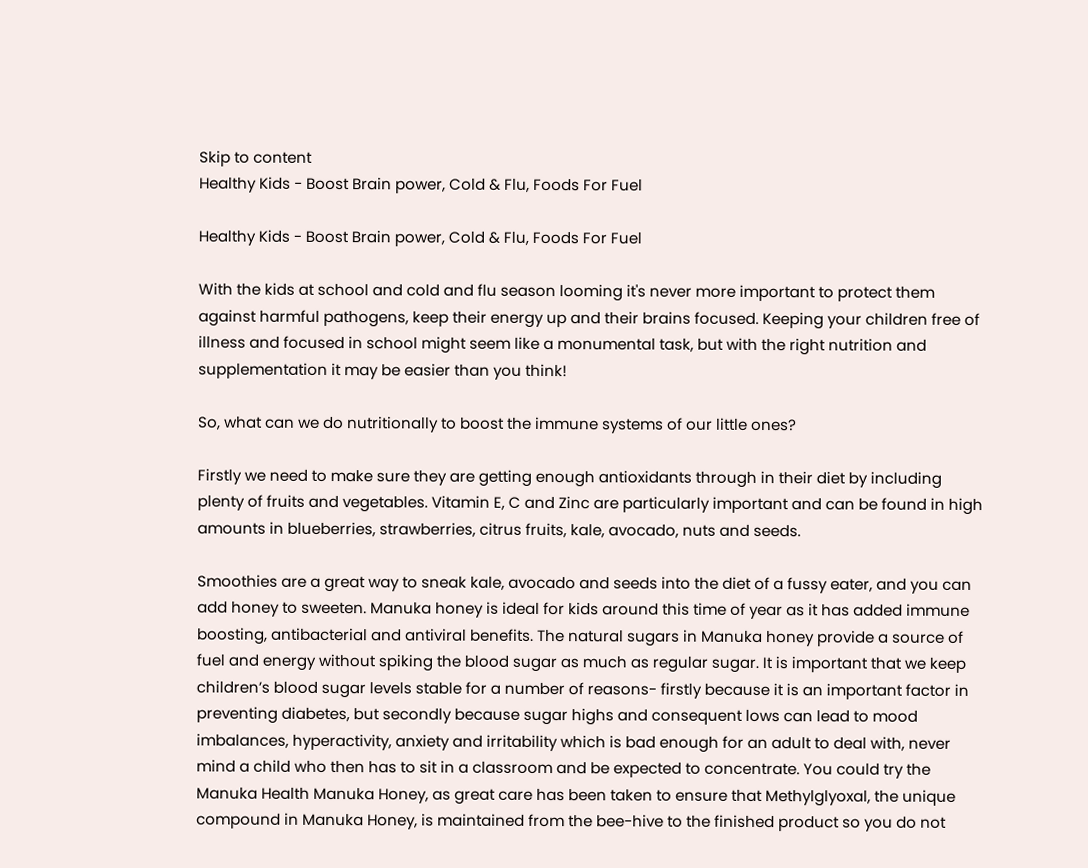Skip to content
Healthy Kids - Boost Brain power, Cold & Flu, Foods For Fuel

Healthy Kids - Boost Brain power, Cold & Flu, Foods For Fuel

With the kids at school and cold and flu season looming it's never more important to protect them against harmful pathogens, keep their energy up and their brains focused. Keeping your children free of illness and focused in school might seem like a monumental task, but with the right nutrition and supplementation it may be easier than you think!

So, what can we do nutritionally to boost the immune systems of our little ones?

Firstly we need to make sure they are getting enough antioxidants through in their diet by including plenty of fruits and vegetables. Vitamin E, C and Zinc are particularly important and can be found in high amounts in blueberries, strawberries, citrus fruits, kale, avocado, nuts and seeds.

Smoothies are a great way to sneak kale, avocado and seeds into the diet of a fussy eater, and you can add honey to sweeten. Manuka honey is ideal for kids around this time of year as it has added immune boosting, antibacterial and antiviral benefits. The natural sugars in Manuka honey provide a source of fuel and energy without spiking the blood sugar as much as regular sugar. It is important that we keep children’s blood sugar levels stable for a number of reasons- firstly because it is an important factor in preventing diabetes, but secondly because sugar highs and consequent lows can lead to mood imbalances, hyperactivity, anxiety and irritability which is bad enough for an adult to deal with, never mind a child who then has to sit in a classroom and be expected to concentrate. You could try the Manuka Health Manuka Honey, as great care has been taken to ensure that Methylglyoxal, the unique compound in Manuka Honey, is maintained from the bee-hive to the finished product so you do not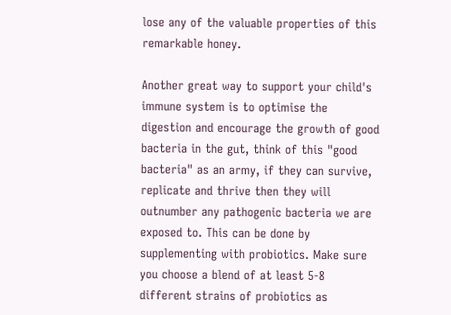lose any of the valuable properties of this remarkable honey.

Another great way to support your child's immune system is to optimise the digestion and encourage the growth of good bacteria in the gut, think of this "good bacteria" as an army, if they can survive, replicate and thrive then they will outnumber any pathogenic bacteria we are exposed to. This can be done by supplementing with probiotics. Make sure you choose a blend of at least 5-8 different strains of probiotics as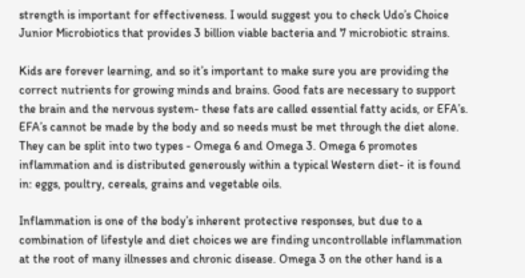strength is important for effectiveness. I would suggest you to check Udo’s Choice Junior Microbiotics that provides 3 billion viable bacteria and 7 microbiotic strains.

Kids are forever learning, and so it’s important to make sure you are providing the correct nutrients for growing minds and brains. Good fats are necessary to support the brain and the nervous system- these fats are called essential fatty acids, or EFA’s. EFA’s cannot be made by the body and so needs must be met through the diet alone. They can be split into two types - Omega 6 and Omega 3. Omega 6 promotes inflammation and is distributed generously within a typical Western diet- it is found in: eggs, poultry, cereals, grains and vegetable oils.

Inflammation is one of the body’s inherent protective responses, but due to a combination of lifestyle and diet choices we are finding uncontrollable inflammation at the root of many illnesses and chronic disease. Omega 3 on the other hand is a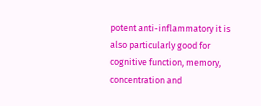potent anti-inflammatory it is also particularly good for cognitive function, memory, concentration and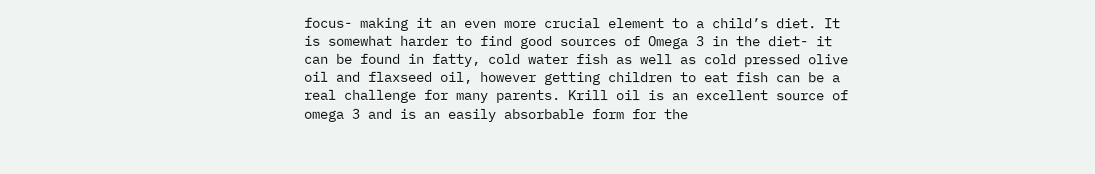focus- making it an even more crucial element to a child’s diet. It is somewhat harder to find good sources of Omega 3 in the diet- it can be found in fatty, cold water fish as well as cold pressed olive oil and flaxseed oil, however getting children to eat fish can be a real challenge for many parents. Krill oil is an excellent source of omega 3 and is an easily absorbable form for the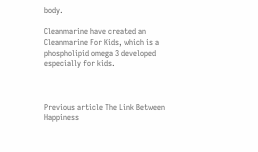body.

Cleanmarine have created an Cleanmarine For Kids, which is a phospholipid omega 3 developed especially for kids.



Previous article The Link Between Happiness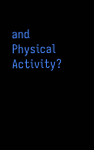and Physical Activity?